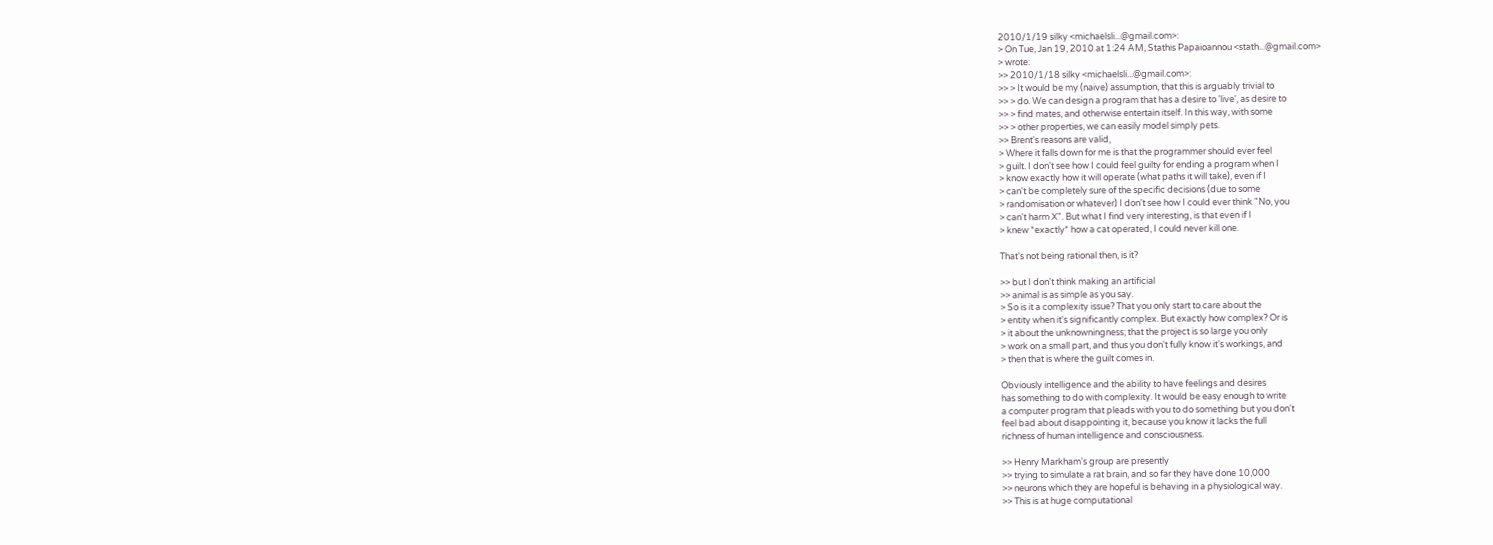2010/1/19 silky <michaelsli...@gmail.com>:
> On Tue, Jan 19, 2010 at 1:24 AM, Stathis Papaioannou <stath...@gmail.com>
> wrote:
>> 2010/1/18 silky <michaelsli...@gmail.com>:
>> > It would be my (naive) assumption, that this is arguably trivial to
>> > do. We can design a program that has a desire to 'live', as desire to
>> > find mates, and otherwise entertain itself. In this way, with some
>> > other properties, we can easily model simply pets.
>> Brent's reasons are valid,
> Where it falls down for me is that the programmer should ever feel
> guilt. I don't see how I could feel guilty for ending a program when I
> know exactly how it will operate (what paths it will take), even if I
> can't be completely sure of the specific decisions (due to some
> randomisation or whatever) I don't see how I could ever think "No, you
> can't harm X". But what I find very interesting, is that even if I
> knew *exactly* how a cat operated, I could never kill one.

That's not being rational then, is it?

>> but I don't think making an artificial
>> animal is as simple as you say.
> So is it a complexity issue? That you only start to care about the
> entity when it's significantly complex. But exactly how complex? Or is
> it about the unknowningness; that the project is so large you only
> work on a small part, and thus you don't fully know it's workings, and
> then that is where the guilt comes in.

Obviously intelligence and the ability to have feelings and desires
has something to do with complexity. It would be easy enough to write
a computer program that pleads with you to do something but you don't
feel bad about disappointing it, because you know it lacks the full
richness of human intelligence and consciousness.

>> Henry Markham's group are presently
>> trying to simulate a rat brain, and so far they have done 10,000
>> neurons which they are hopeful is behaving in a physiological way.
>> This is at huge computational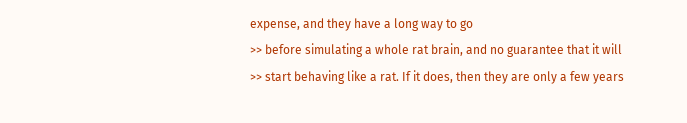expense, and they have a long way to go
>> before simulating a whole rat brain, and no guarantee that it will
>> start behaving like a rat. If it does, then they are only a few years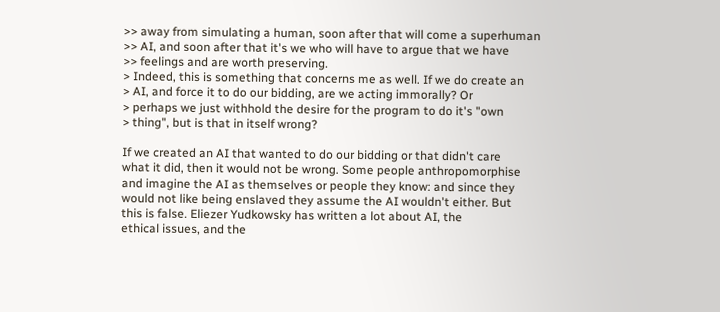>> away from simulating a human, soon after that will come a superhuman
>> AI, and soon after that it's we who will have to argue that we have
>> feelings and are worth preserving.
> Indeed, this is something that concerns me as well. If we do create an
> AI, and force it to do our bidding, are we acting immorally? Or
> perhaps we just withhold the desire for the program to do it's "own
> thing", but is that in itself wrong?

If we created an AI that wanted to do our bidding or that didn't care
what it did, then it would not be wrong. Some people anthropomorphise
and imagine the AI as themselves or people they know: and since they
would not like being enslaved they assume the AI wouldn't either. But
this is false. Eliezer Yudkowsky has written a lot about AI, the
ethical issues, and the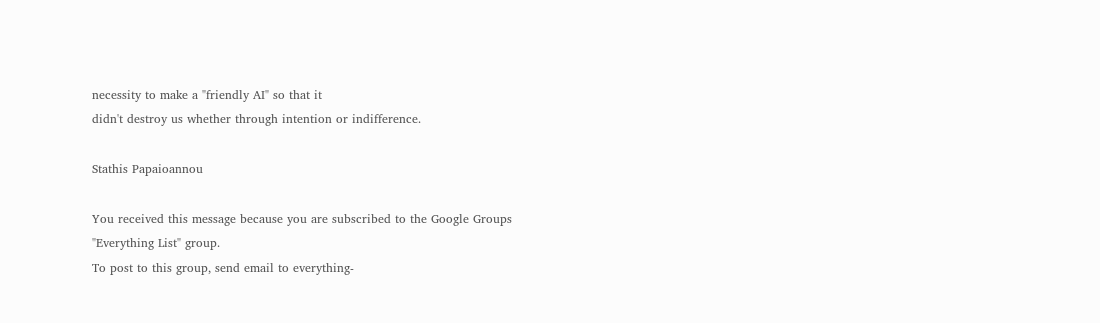necessity to make a "friendly AI" so that it
didn't destroy us whether through intention or indifference.

Stathis Papaioannou

You received this message because you are subscribed to the Google Groups
"Everything List" group.
To post to this group, send email to everything-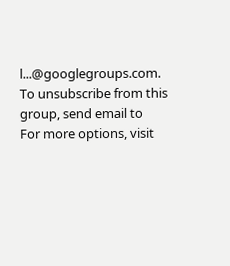l...@googlegroups.com.
To unsubscribe from this group, send email to
For more options, visit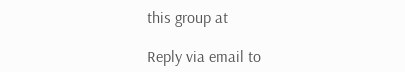this group at

Reply via email to